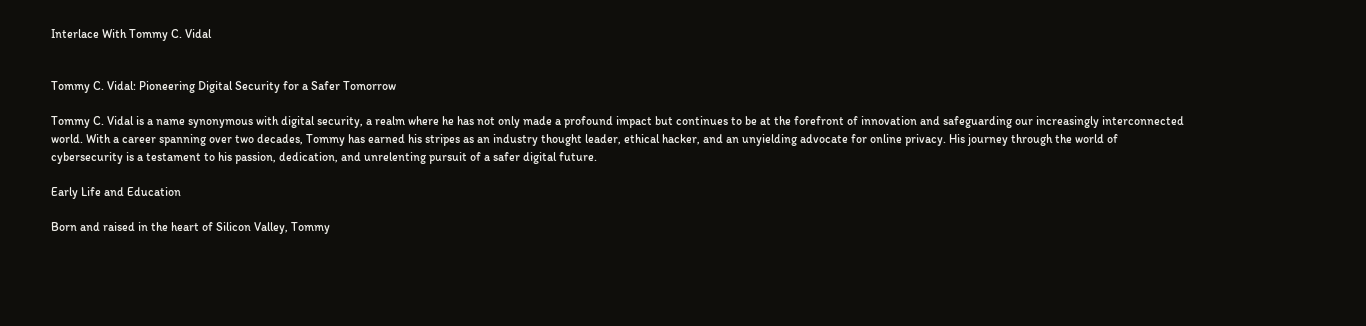Interlace With Tommy C. Vidal


Tommy C. Vidal: Pioneering Digital Security for a Safer Tomorrow

Tommy C. Vidal is a name synonymous with digital security, a realm where he has not only made a profound impact but continues to be at the forefront of innovation and safeguarding our increasingly interconnected world. With a career spanning over two decades, Tommy has earned his stripes as an industry thought leader, ethical hacker, and an unyielding advocate for online privacy. His journey through the world of cybersecurity is a testament to his passion, dedication, and unrelenting pursuit of a safer digital future.

Early Life and Education

Born and raised in the heart of Silicon Valley, Tommy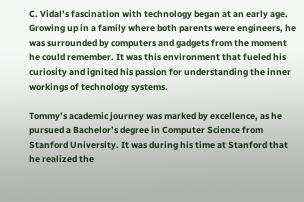C. Vidal’s fascination with technology began at an early age. Growing up in a family where both parents were engineers, he was surrounded by computers and gadgets from the moment he could remember. It was this environment that fueled his curiosity and ignited his passion for understanding the inner workings of technology systems.

Tommy’s academic journey was marked by excellence, as he pursued a Bachelor’s degree in Computer Science from Stanford University. It was during his time at Stanford that he realized the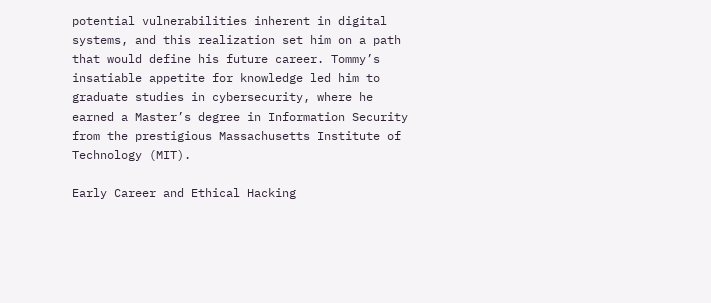potential vulnerabilities inherent in digital systems, and this realization set him on a path that would define his future career. Tommy’s insatiable appetite for knowledge led him to graduate studies in cybersecurity, where he earned a Master’s degree in Information Security from the prestigious Massachusetts Institute of Technology (MIT).

Early Career and Ethical Hacking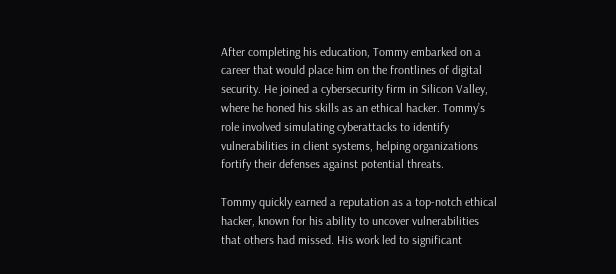After completing his education, Tommy embarked on a career that would place him on the frontlines of digital security. He joined a cybersecurity firm in Silicon Valley, where he honed his skills as an ethical hacker. Tommy’s role involved simulating cyberattacks to identify vulnerabilities in client systems, helping organizations fortify their defenses against potential threats.

Tommy quickly earned a reputation as a top-notch ethical hacker, known for his ability to uncover vulnerabilities that others had missed. His work led to significant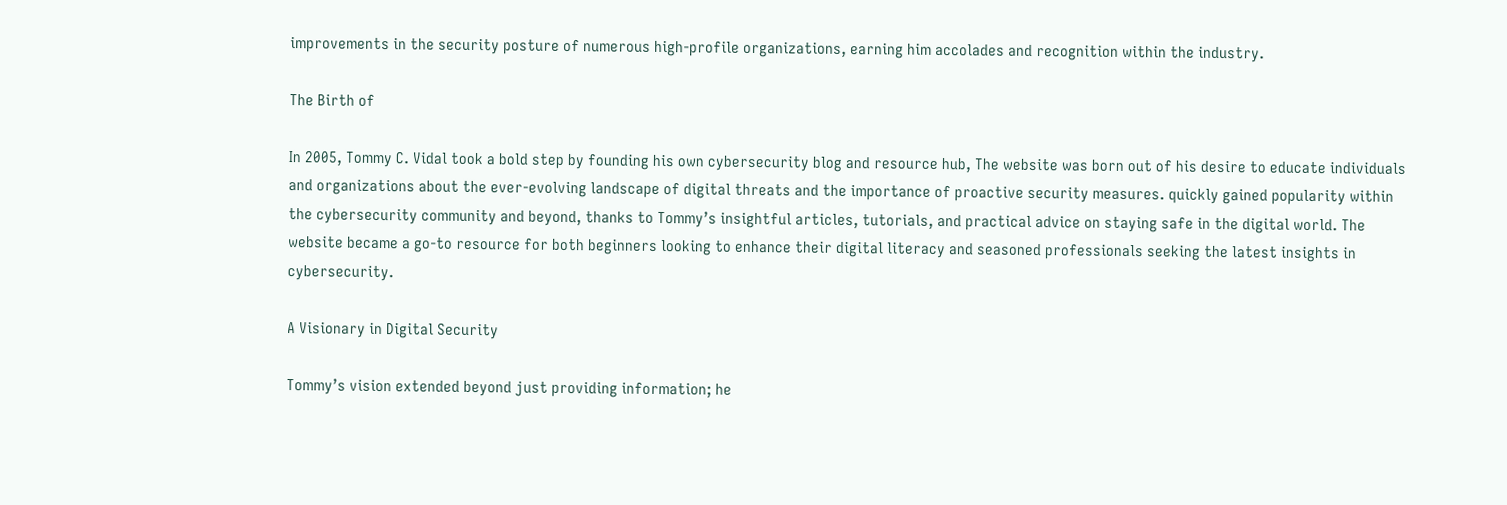improvements in the security posture of numerous high-profile organizations, earning him accolades and recognition within the industry.

The Birth of

In 2005, Tommy C. Vidal took a bold step by founding his own cybersecurity blog and resource hub, The website was born out of his desire to educate individuals and organizations about the ever-evolving landscape of digital threats and the importance of proactive security measures. quickly gained popularity within the cybersecurity community and beyond, thanks to Tommy’s insightful articles, tutorials, and practical advice on staying safe in the digital world. The website became a go-to resource for both beginners looking to enhance their digital literacy and seasoned professionals seeking the latest insights in cybersecurity.

A Visionary in Digital Security

Tommy’s vision extended beyond just providing information; he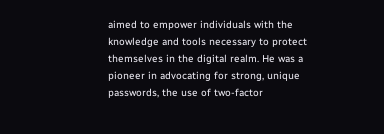aimed to empower individuals with the knowledge and tools necessary to protect themselves in the digital realm. He was a pioneer in advocating for strong, unique passwords, the use of two-factor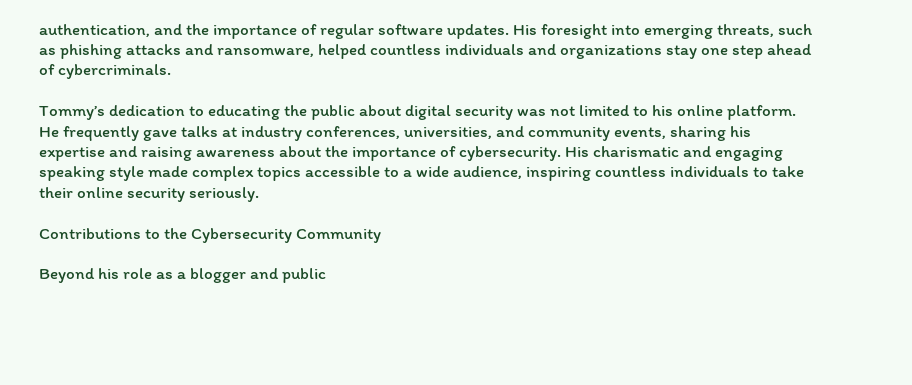authentication, and the importance of regular software updates. His foresight into emerging threats, such as phishing attacks and ransomware, helped countless individuals and organizations stay one step ahead of cybercriminals.

Tommy’s dedication to educating the public about digital security was not limited to his online platform. He frequently gave talks at industry conferences, universities, and community events, sharing his expertise and raising awareness about the importance of cybersecurity. His charismatic and engaging speaking style made complex topics accessible to a wide audience, inspiring countless individuals to take their online security seriously.

Contributions to the Cybersecurity Community

Beyond his role as a blogger and public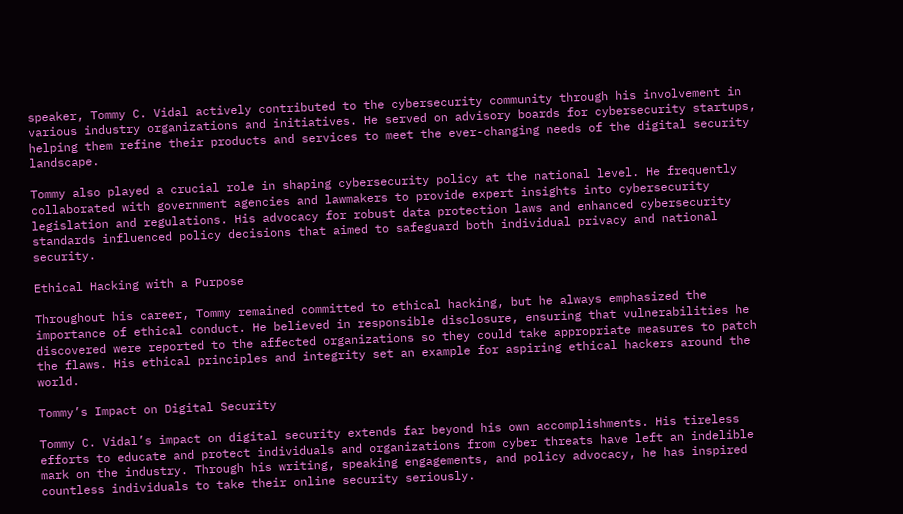speaker, Tommy C. Vidal actively contributed to the cybersecurity community through his involvement in various industry organizations and initiatives. He served on advisory boards for cybersecurity startups, helping them refine their products and services to meet the ever-changing needs of the digital security landscape.

Tommy also played a crucial role in shaping cybersecurity policy at the national level. He frequently collaborated with government agencies and lawmakers to provide expert insights into cybersecurity legislation and regulations. His advocacy for robust data protection laws and enhanced cybersecurity standards influenced policy decisions that aimed to safeguard both individual privacy and national security.

Ethical Hacking with a Purpose

Throughout his career, Tommy remained committed to ethical hacking, but he always emphasized the importance of ethical conduct. He believed in responsible disclosure, ensuring that vulnerabilities he discovered were reported to the affected organizations so they could take appropriate measures to patch the flaws. His ethical principles and integrity set an example for aspiring ethical hackers around the world.

Tommy’s Impact on Digital Security

Tommy C. Vidal’s impact on digital security extends far beyond his own accomplishments. His tireless efforts to educate and protect individuals and organizations from cyber threats have left an indelible mark on the industry. Through his writing, speaking engagements, and policy advocacy, he has inspired countless individuals to take their online security seriously.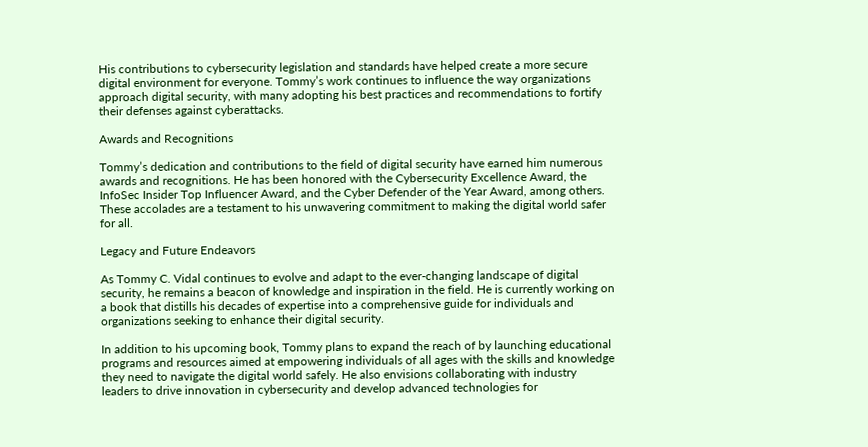His contributions to cybersecurity legislation and standards have helped create a more secure digital environment for everyone. Tommy’s work continues to influence the way organizations approach digital security, with many adopting his best practices and recommendations to fortify their defenses against cyberattacks.

Awards and Recognitions

Tommy’s dedication and contributions to the field of digital security have earned him numerous awards and recognitions. He has been honored with the Cybersecurity Excellence Award, the InfoSec Insider Top Influencer Award, and the Cyber Defender of the Year Award, among others. These accolades are a testament to his unwavering commitment to making the digital world safer for all.

Legacy and Future Endeavors

As Tommy C. Vidal continues to evolve and adapt to the ever-changing landscape of digital security, he remains a beacon of knowledge and inspiration in the field. He is currently working on a book that distills his decades of expertise into a comprehensive guide for individuals and organizations seeking to enhance their digital security.

In addition to his upcoming book, Tommy plans to expand the reach of by launching educational programs and resources aimed at empowering individuals of all ages with the skills and knowledge they need to navigate the digital world safely. He also envisions collaborating with industry leaders to drive innovation in cybersecurity and develop advanced technologies for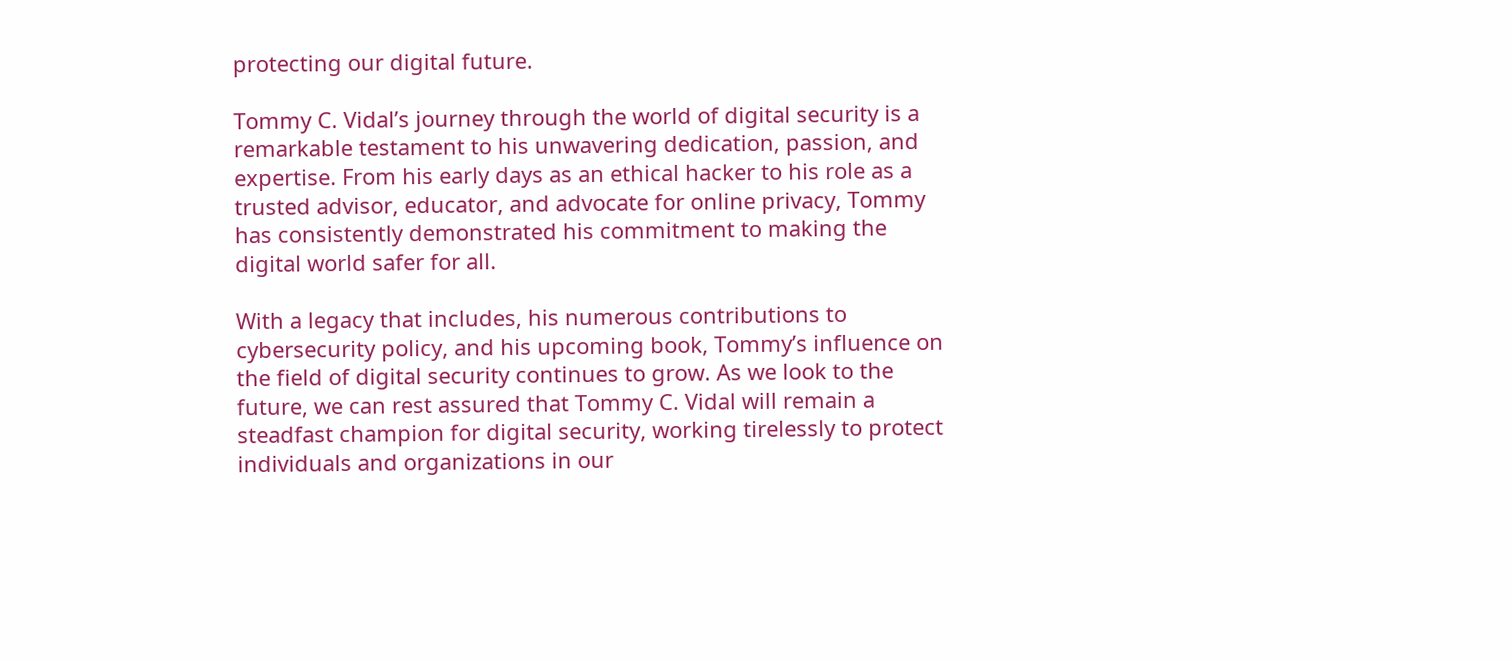protecting our digital future.

Tommy C. Vidal’s journey through the world of digital security is a remarkable testament to his unwavering dedication, passion, and expertise. From his early days as an ethical hacker to his role as a trusted advisor, educator, and advocate for online privacy, Tommy has consistently demonstrated his commitment to making the digital world safer for all.

With a legacy that includes, his numerous contributions to cybersecurity policy, and his upcoming book, Tommy’s influence on the field of digital security continues to grow. As we look to the future, we can rest assured that Tommy C. Vidal will remain a steadfast champion for digital security, working tirelessly to protect individuals and organizations in our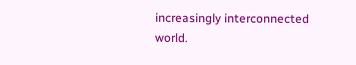increasingly interconnected world.